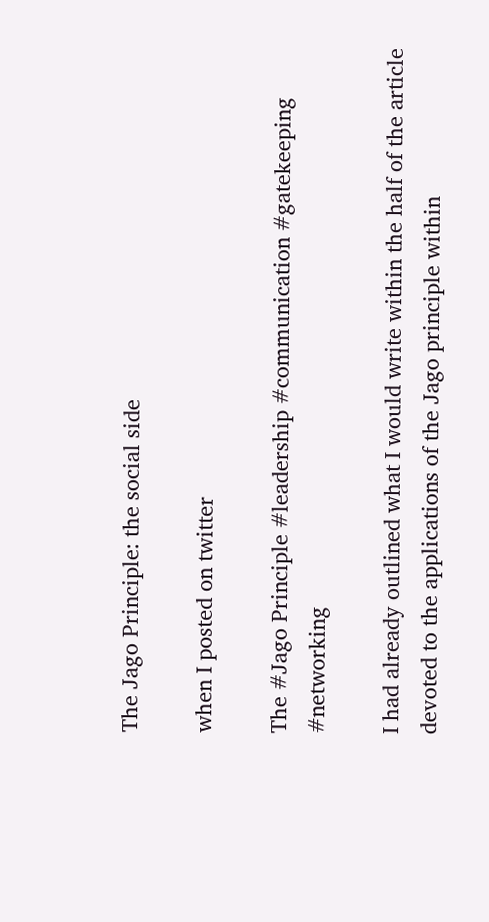The Jago Principle: the social side

when I posted on twitter

The #Jago Principle #leadership #communication #gatekeeping #networking

I had already outlined what I would write within the half of the article devoted to the applications of the Jago principle within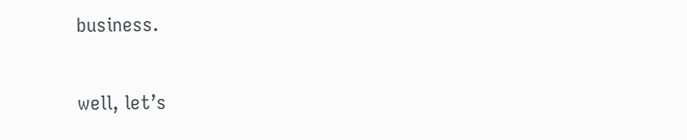business.

well, let’s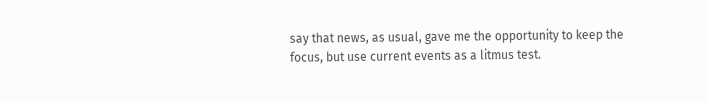say that news, as usual, gave me the opportunity to keep the focus, but use current events as a litmus test.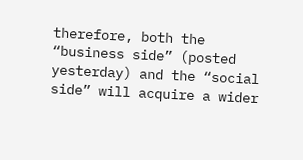therefore, both the “business side” (posted yesterday) and the “social side” will acquire a wider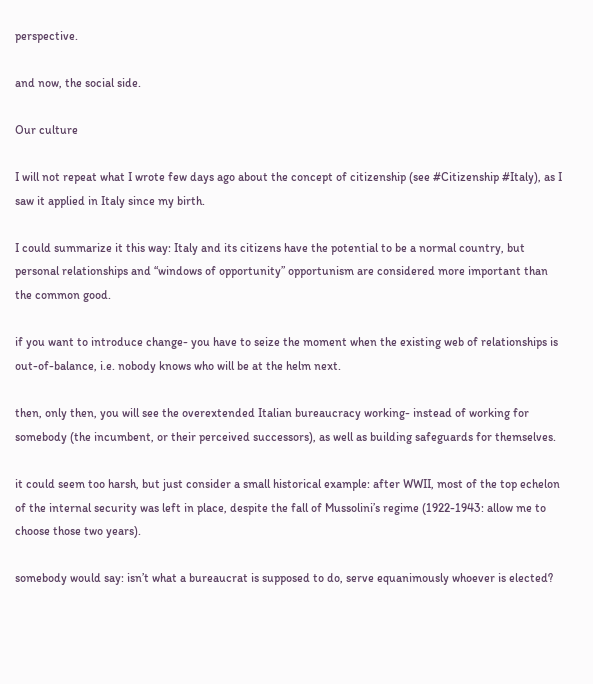perspective.

and now, the social side.

Our culture

I will not repeat what I wrote few days ago about the concept of citizenship (see #Citizenship #Italy), as I saw it applied in Italy since my birth.

I could summarize it this way: Italy and its citizens have the potential to be a normal country, but personal relationships and “windows of opportunity” opportunism are considered more important than the common good.

if you want to introduce change- you have to seize the moment when the existing web of relationships is out-of-balance, i.e. nobody knows who will be at the helm next.

then, only then, you will see the overextended Italian bureaucracy working- instead of working for somebody (the incumbent, or their perceived successors), as well as building safeguards for themselves.

it could seem too harsh, but just consider a small historical example: after WWII, most of the top echelon of the internal security was left in place, despite the fall of Mussolini’s regime (1922-1943: allow me to choose those two years).

somebody would say: isn’t what a bureaucrat is supposed to do, serve equanimously whoever is elected?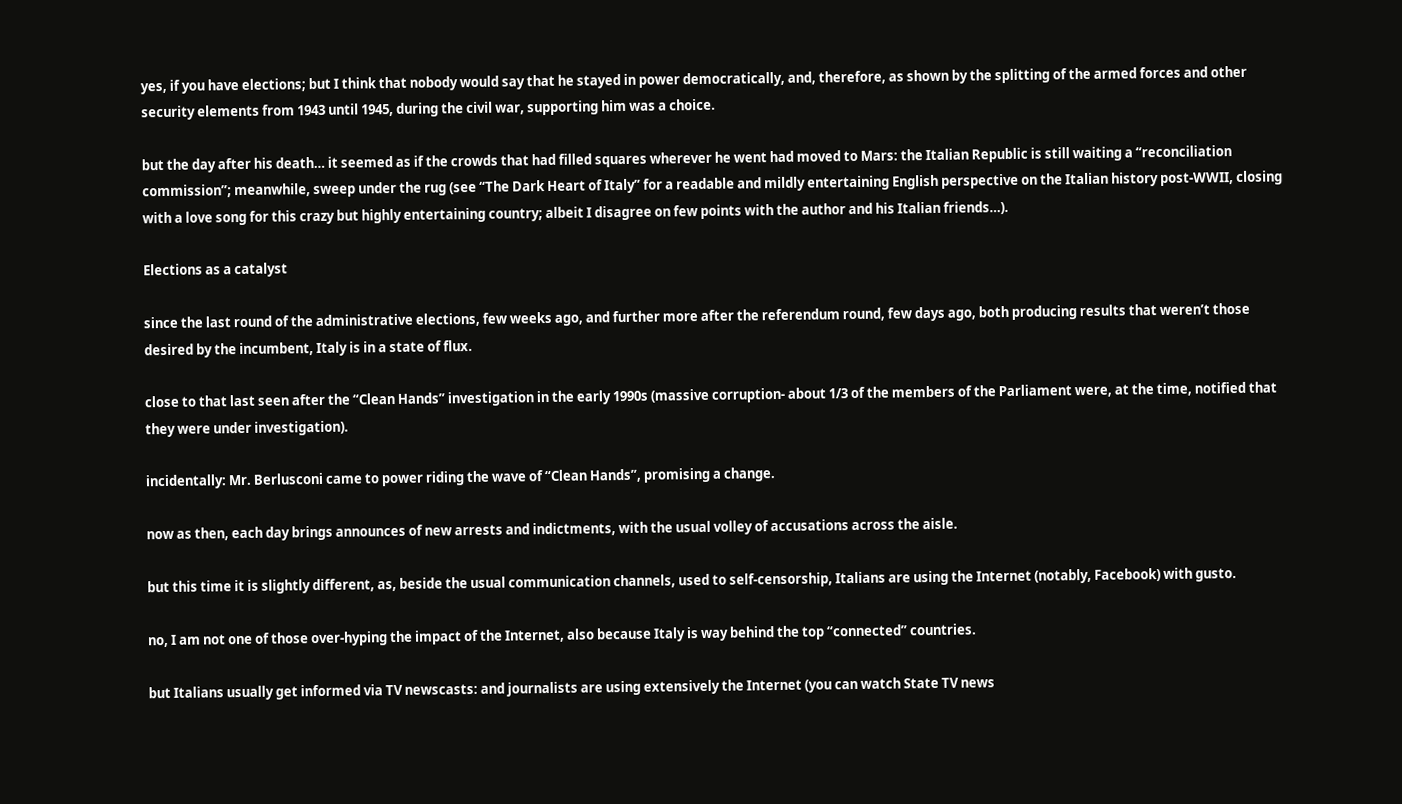yes, if you have elections; but I think that nobody would say that he stayed in power democratically, and, therefore, as shown by the splitting of the armed forces and other security elements from 1943 until 1945, during the civil war, supporting him was a choice.

but the day after his death… it seemed as if the crowds that had filled squares wherever he went had moved to Mars: the Italian Republic is still waiting a “reconciliation commission”; meanwhile, sweep under the rug (see “The Dark Heart of Italy” for a readable and mildly entertaining English perspective on the Italian history post-WWII, closing with a love song for this crazy but highly entertaining country; albeit I disagree on few points with the author and his Italian friends…).

Elections as a catalyst

since the last round of the administrative elections, few weeks ago, and further more after the referendum round, few days ago, both producing results that weren’t those desired by the incumbent, Italy is in a state of flux.

close to that last seen after the “Clean Hands” investigation in the early 1990s (massive corruption- about 1/3 of the members of the Parliament were, at the time, notified that they were under investigation).

incidentally: Mr. Berlusconi came to power riding the wave of “Clean Hands”, promising a change.

now as then, each day brings announces of new arrests and indictments, with the usual volley of accusations across the aisle.

but this time it is slightly different, as, beside the usual communication channels, used to self-censorship, Italians are using the Internet (notably, Facebook) with gusto.

no, I am not one of those over-hyping the impact of the Internet, also because Italy is way behind the top “connected” countries.

but Italians usually get informed via TV newscasts: and journalists are using extensively the Internet (you can watch State TV news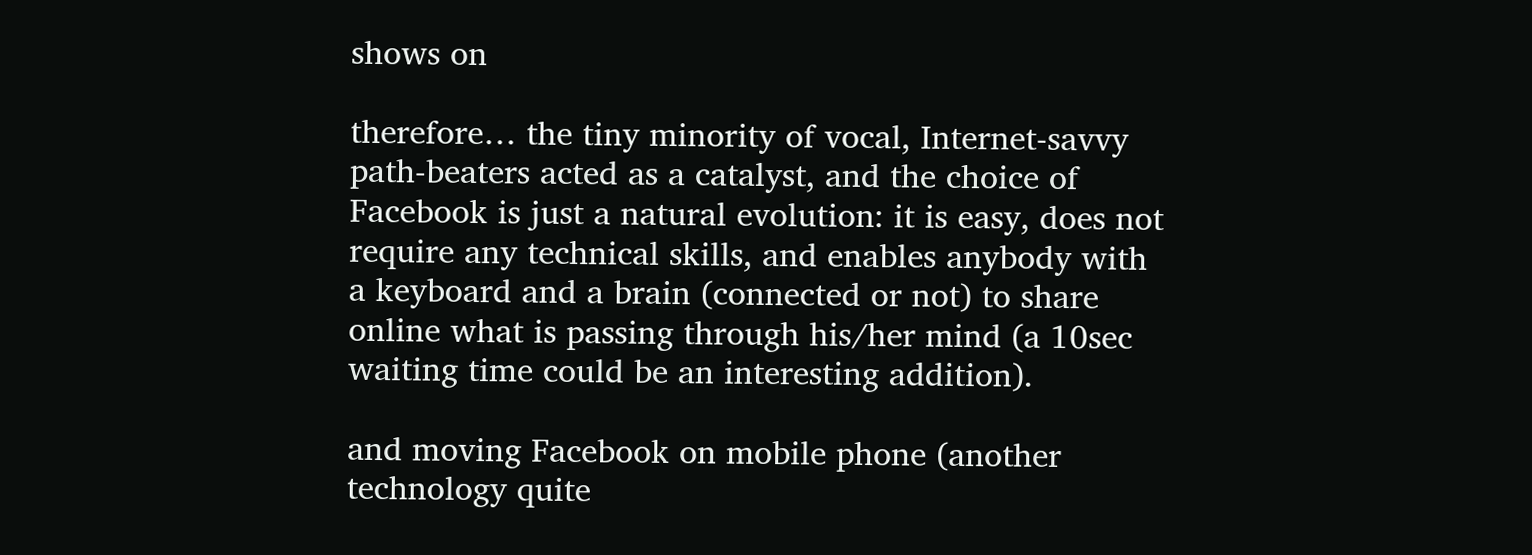shows on

therefore… the tiny minority of vocal, Internet-savvy path-beaters acted as a catalyst, and the choice of Facebook is just a natural evolution: it is easy, does not require any technical skills, and enables anybody with a keyboard and a brain (connected or not) to share online what is passing through his/her mind (a 10sec waiting time could be an interesting addition).

and moving Facebook on mobile phone (another technology quite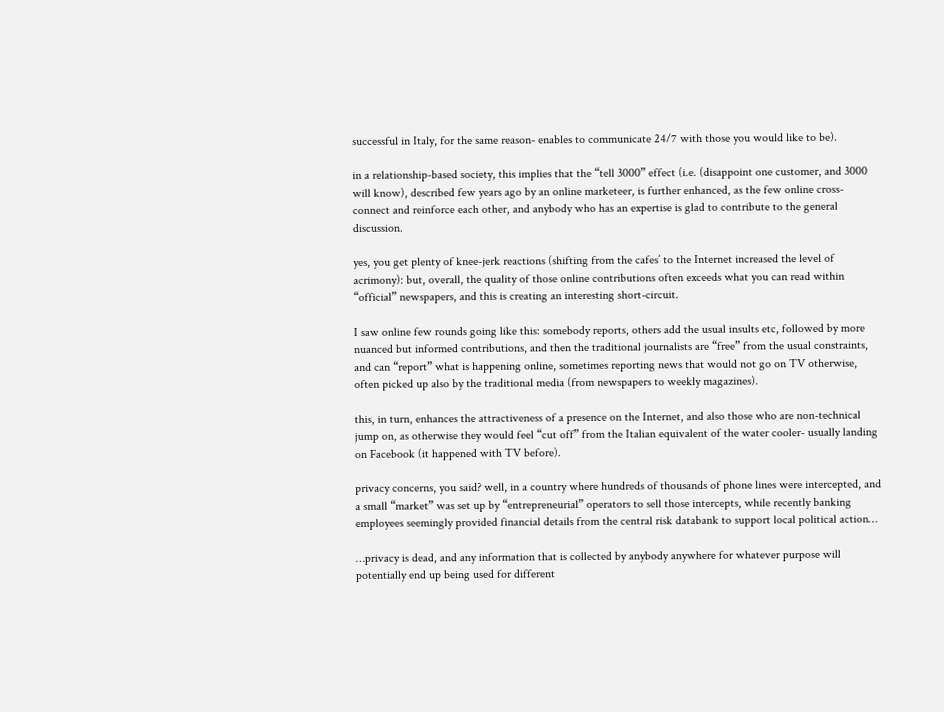successful in Italy, for the same reason- enables to communicate 24/7 with those you would like to be).

in a relationship-based society, this implies that the “tell 3000” effect (i.e. (disappoint one customer, and 3000 will know), described few years ago by an online marketeer, is further enhanced, as the few online cross-connect and reinforce each other, and anybody who has an expertise is glad to contribute to the general discussion.

yes, you get plenty of knee-jerk reactions (shifting from the cafes’ to the Internet increased the level of acrimony): but, overall, the quality of those online contributions often exceeds what you can read within “official” newspapers, and this is creating an interesting short-circuit.

I saw online few rounds going like this: somebody reports, others add the usual insults etc, followed by more nuanced but informed contributions, and then the traditional journalists are “free” from the usual constraints, and can “report” what is happening online, sometimes reporting news that would not go on TV otherwise, often picked up also by the traditional media (from newspapers to weekly magazines).

this, in turn, enhances the attractiveness of a presence on the Internet, and also those who are non-technical jump on, as otherwise they would feel “cut off” from the Italian equivalent of the water cooler- usually landing on Facebook (it happened with TV before).

privacy concerns, you said? well, in a country where hundreds of thousands of phone lines were intercepted, and a small “market” was set up by “entrepreneurial” operators to sell those intercepts, while recently banking employees seemingly provided financial details from the central risk databank to support local political action…

…privacy is dead, and any information that is collected by anybody anywhere for whatever purpose will potentially end up being used for different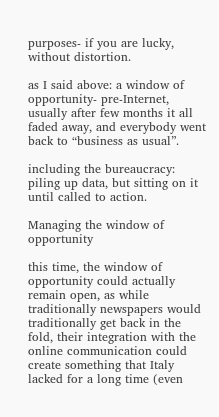purposes- if you are lucky, without distortion.

as I said above: a window of opportunity- pre-Internet, usually after few months it all faded away, and everybody went back to “business as usual”.

including the bureaucracy: piling up data, but sitting on it until called to action.

Managing the window of opportunity

this time, the window of opportunity could actually remain open, as while traditionally newspapers would traditionally get back in the fold, their integration with the online communication could create something that Italy lacked for a long time (even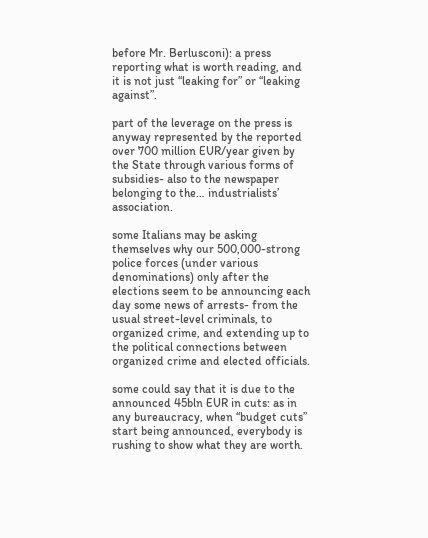before Mr. Berlusconi): a press reporting what is worth reading, and it is not just “leaking for” or “leaking against”.

part of the leverage on the press is anyway represented by the reported over 700 million EUR/year given by the State through various forms of subsidies- also to the newspaper belonging to the… industrialists’ association.

some Italians may be asking themselves why our 500,000-strong police forces (under various denominations) only after the elections seem to be announcing each day some news of arrests- from the usual street-level criminals, to organized crime, and extending up to the political connections between organized crime and elected officials.

some could say that it is due to the announced 45bln EUR in cuts: as in any bureaucracy, when “budget cuts” start being announced, everybody is rushing to show what they are worth.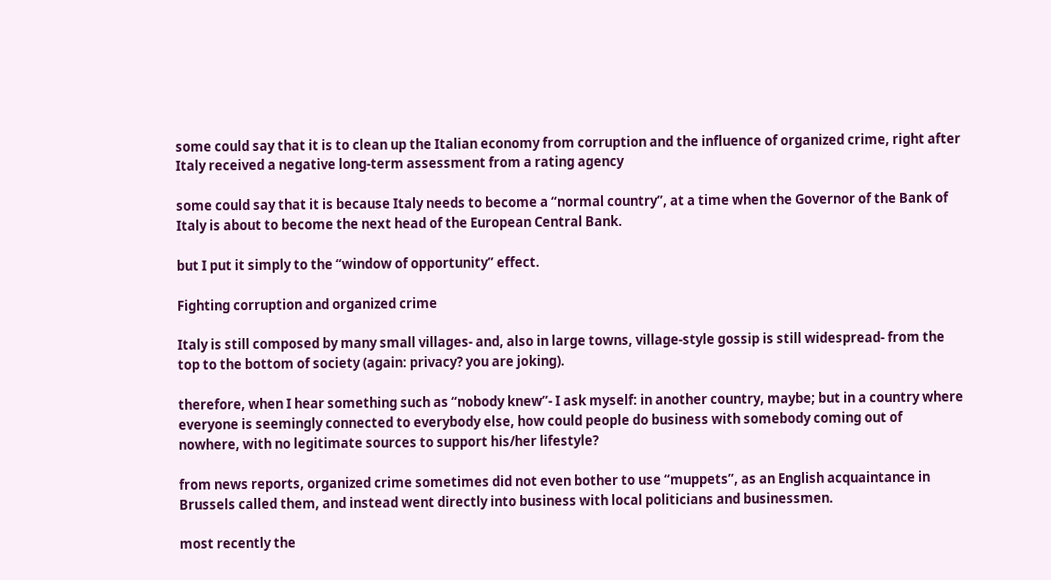some could say that it is to clean up the Italian economy from corruption and the influence of organized crime, right after Italy received a negative long-term assessment from a rating agency

some could say that it is because Italy needs to become a “normal country”, at a time when the Governor of the Bank of Italy is about to become the next head of the European Central Bank.

but I put it simply to the “window of opportunity” effect.

Fighting corruption and organized crime

Italy is still composed by many small villages- and, also in large towns, village-style gossip is still widespread- from the top to the bottom of society (again: privacy? you are joking).

therefore, when I hear something such as “nobody knew”- I ask myself: in another country, maybe; but in a country where everyone is seemingly connected to everybody else, how could people do business with somebody coming out of nowhere, with no legitimate sources to support his/her lifestyle?

from news reports, organized crime sometimes did not even bother to use “muppets”, as an English acquaintance in Brussels called them, and instead went directly into business with local politicians and businessmen.

most recently the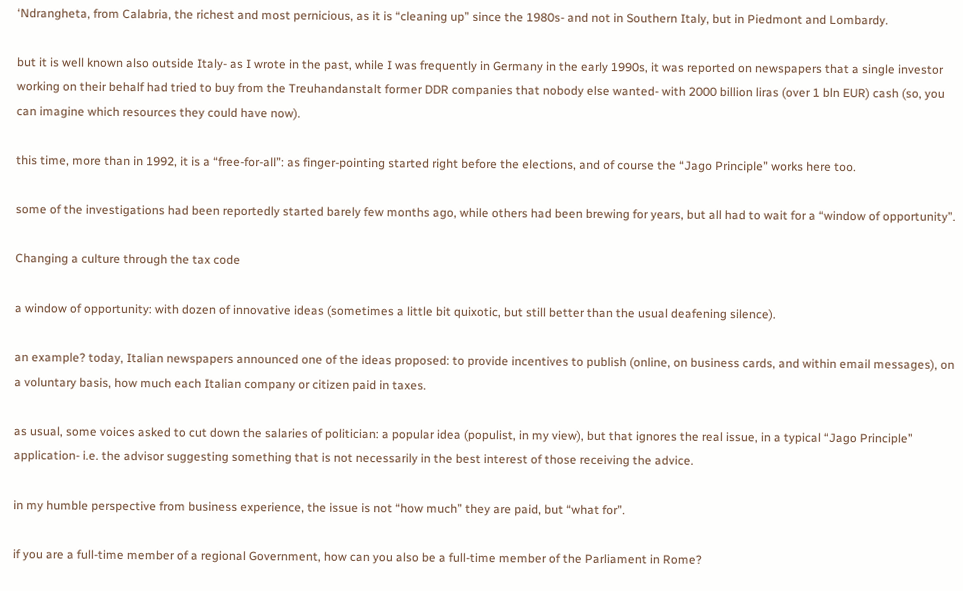‘Ndrangheta, from Calabria, the richest and most pernicious, as it is “cleaning up” since the 1980s- and not in Southern Italy, but in Piedmont and Lombardy.

but it is well known also outside Italy- as I wrote in the past, while I was frequently in Germany in the early 1990s, it was reported on newspapers that a single investor working on their behalf had tried to buy from the Treuhandanstalt former DDR companies that nobody else wanted- with 2000 billion liras (over 1 bln EUR) cash (so, you can imagine which resources they could have now).

this time, more than in 1992, it is a “free-for-all”: as finger-pointing started right before the elections, and of course the “Jago Principle” works here too.

some of the investigations had been reportedly started barely few months ago, while others had been brewing for years, but all had to wait for a “window of opportunity”.

Changing a culture through the tax code

a window of opportunity: with dozen of innovative ideas (sometimes a little bit quixotic, but still better than the usual deafening silence).

an example? today, Italian newspapers announced one of the ideas proposed: to provide incentives to publish (online, on business cards, and within email messages), on a voluntary basis, how much each Italian company or citizen paid in taxes.

as usual, some voices asked to cut down the salaries of politician: a popular idea (populist, in my view), but that ignores the real issue, in a typical “Jago Principle” application- i.e. the advisor suggesting something that is not necessarily in the best interest of those receiving the advice.

in my humble perspective from business experience, the issue is not “how much” they are paid, but “what for”.

if you are a full-time member of a regional Government, how can you also be a full-time member of the Parliament in Rome?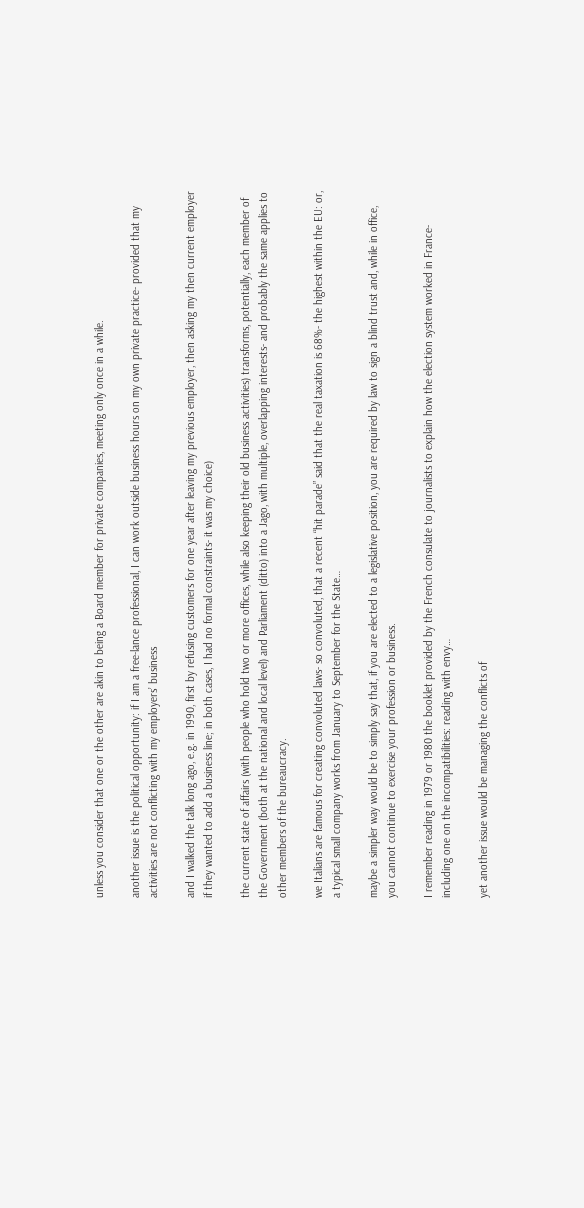unless you consider that one or the other are akin to being a Board member for private companies, meeting only once in a while.

another issue is the political opportunity: if I am a free-lance professional, I can work outside business hours on my own private practice- provided that my activities are not conflicting with my employers’ business

and I walked the talk long ago, e.g. in 1990, first by refusing customers for one year after leaving my previous employer, then asking my then current employer if they wanted to add a business line; in both cases, I had no formal constraints- it was my choice)

the current state of affairs (with people who hold two or more offices, while also keeping their old business activities) transforms, potentially, each member of the Government (both at the national and local level) and Parliament (ditto) into a Jago, with multiple, overlapping interests- and probably the same applies to other members of the bureaucracy.

we Italians are famous for creating convoluted laws- so convoluted, that a recent “hit parade” said that the real taxation is 68%- the highest within the EU: or, a typical small company works from January to September for the State…

maybe a simpler way would be to simply say that, if you are elected to a legislative position, you are required by law to sign a blind trust and, while in office, you cannot continue to exercise your profession or business.

I remember reading in 1979 or 1980 the booklet provided by the French consulate to journalists to explain how the election system worked in France- including one on the incompatibilities: reading with envy…

yet another issue would be managing the conflicts of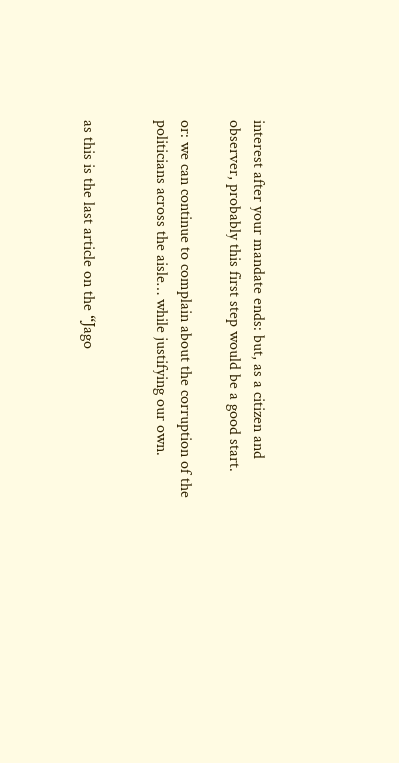interest after your mandate ends: but, as a citizen and observer, probably this first step would be a good start.

or: we can continue to complain about the corruption of the politicians across the aisle… while justifying our own.


as this is the last article on the “Jago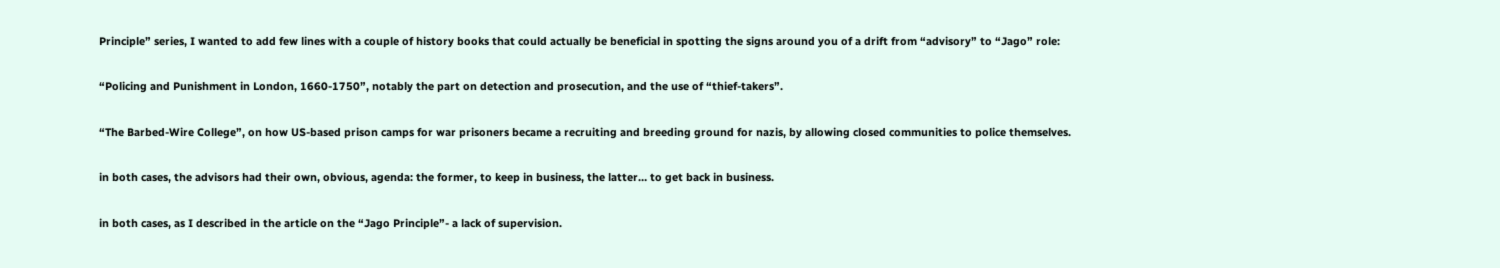Principle” series, I wanted to add few lines with a couple of history books that could actually be beneficial in spotting the signs around you of a drift from “advisory” to “Jago” role:

“Policing and Punishment in London, 1660-1750”, notably the part on detection and prosecution, and the use of “thief-takers”.

“The Barbed-Wire College”, on how US-based prison camps for war prisoners became a recruiting and breeding ground for nazis, by allowing closed communities to police themselves.

in both cases, the advisors had their own, obvious, agenda: the former, to keep in business, the latter… to get back in business.

in both cases, as I described in the article on the “Jago Principle”- a lack of supervision.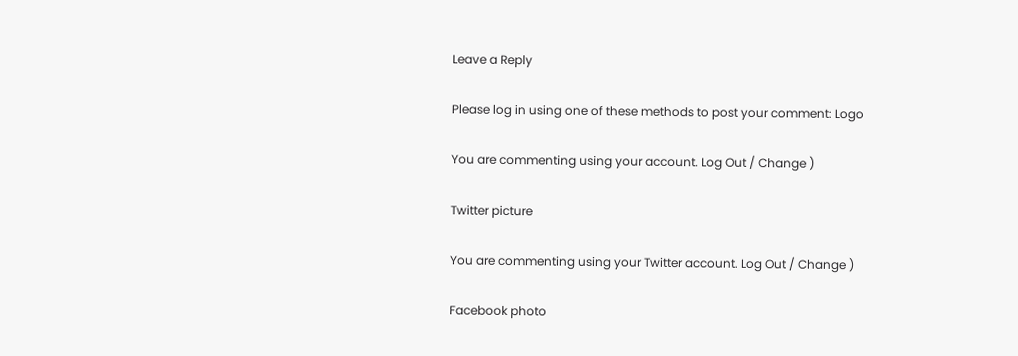Leave a Reply

Please log in using one of these methods to post your comment: Logo

You are commenting using your account. Log Out / Change )

Twitter picture

You are commenting using your Twitter account. Log Out / Change )

Facebook photo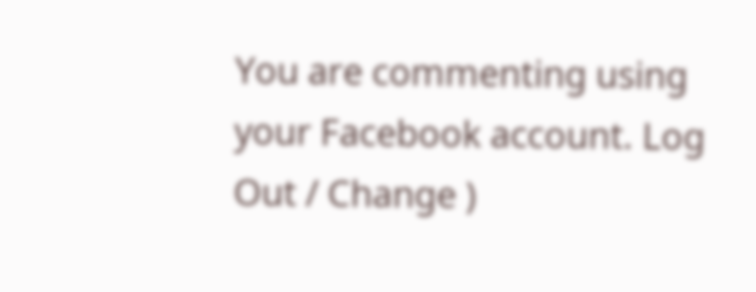You are commenting using your Facebook account. Log Out / Change )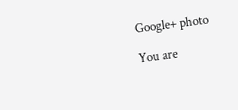Google+ photo

You are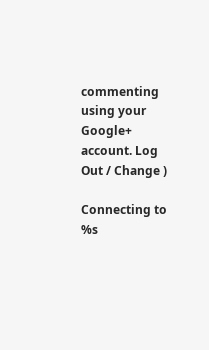commenting using your Google+ account. Log Out / Change )

Connecting to %s